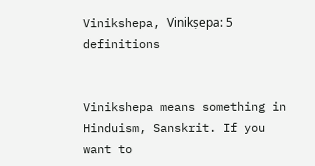Vinikshepa, Vinikṣepa: 5 definitions


Vinikshepa means something in Hinduism, Sanskrit. If you want to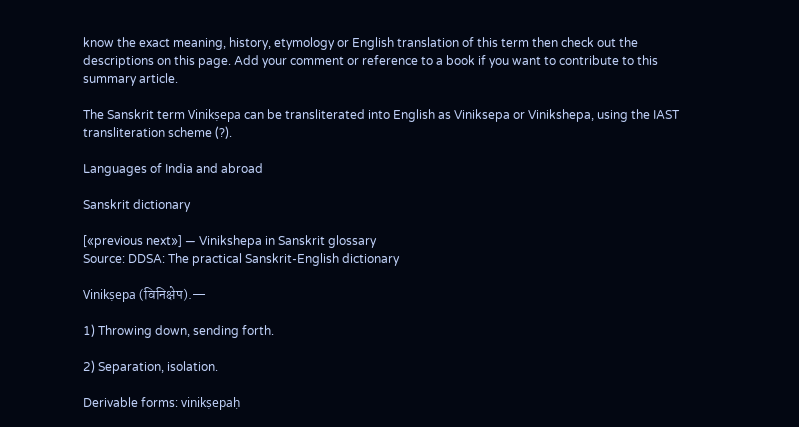know the exact meaning, history, etymology or English translation of this term then check out the descriptions on this page. Add your comment or reference to a book if you want to contribute to this summary article.

The Sanskrit term Vinikṣepa can be transliterated into English as Viniksepa or Vinikshepa, using the IAST transliteration scheme (?).

Languages of India and abroad

Sanskrit dictionary

[«previous next»] — Vinikshepa in Sanskrit glossary
Source: DDSA: The practical Sanskrit-English dictionary

Vinikṣepa (विनिक्षेप).—

1) Throwing down, sending forth.

2) Separation, isolation.

Derivable forms: vinikṣepaḥ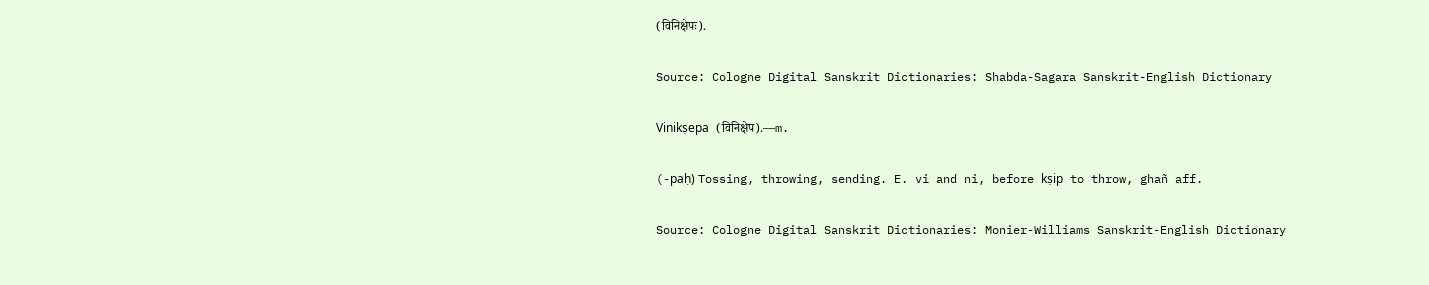(विनिक्षेपः).

Source: Cologne Digital Sanskrit Dictionaries: Shabda-Sagara Sanskrit-English Dictionary

Vinikṣepa (विनिक्षेप).—m.

(-paḥ) Tossing, throwing, sending. E. vi and ni, before kṣip to throw, ghañ aff.

Source: Cologne Digital Sanskrit Dictionaries: Monier-Williams Sanskrit-English Dictionary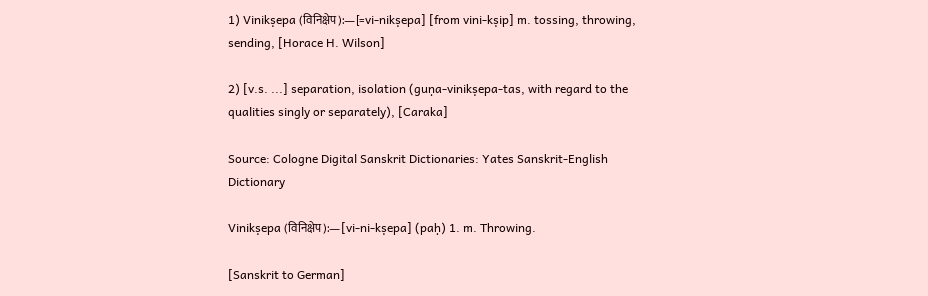1) Vinikṣepa (विनिक्षेप):—[=vi-nikṣepa] [from vini-kṣip] m. tossing, throwing, sending, [Horace H. Wilson]

2) [v.s. ...] separation, isolation (guṇa-vinikṣepa-tas, with regard to the qualities singly or separately), [Caraka]

Source: Cologne Digital Sanskrit Dictionaries: Yates Sanskrit-English Dictionary

Vinikṣepa (विनिक्षेप):—[vi-ni-kṣepa] (paḥ) 1. m. Throwing.

[Sanskrit to German]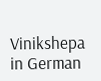Vinikshepa in German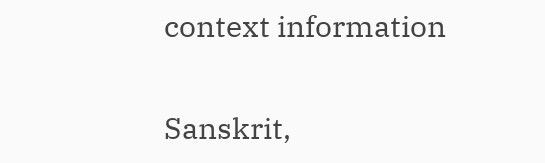context information

Sanskrit,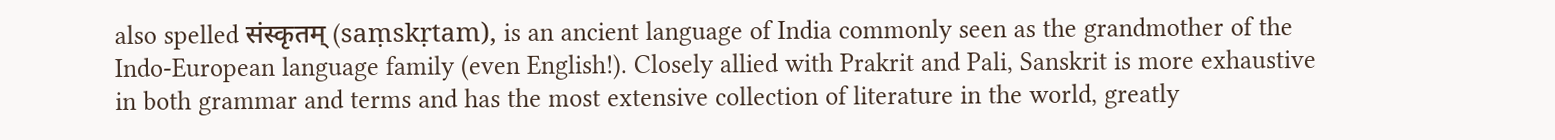also spelled संस्कृतम् (saṃskṛtam), is an ancient language of India commonly seen as the grandmother of the Indo-European language family (even English!). Closely allied with Prakrit and Pali, Sanskrit is more exhaustive in both grammar and terms and has the most extensive collection of literature in the world, greatly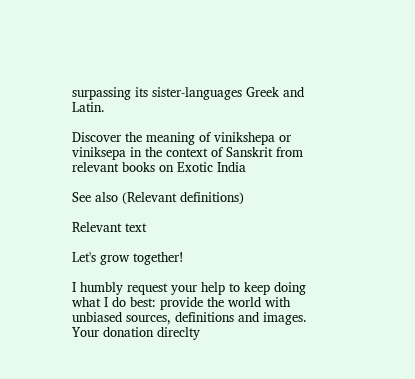surpassing its sister-languages Greek and Latin.

Discover the meaning of vinikshepa or viniksepa in the context of Sanskrit from relevant books on Exotic India

See also (Relevant definitions)

Relevant text

Let's grow together!

I humbly request your help to keep doing what I do best: provide the world with unbiased sources, definitions and images. Your donation direclty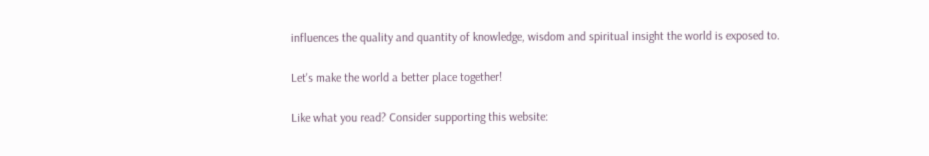influences the quality and quantity of knowledge, wisdom and spiritual insight the world is exposed to.

Let's make the world a better place together!

Like what you read? Consider supporting this website: